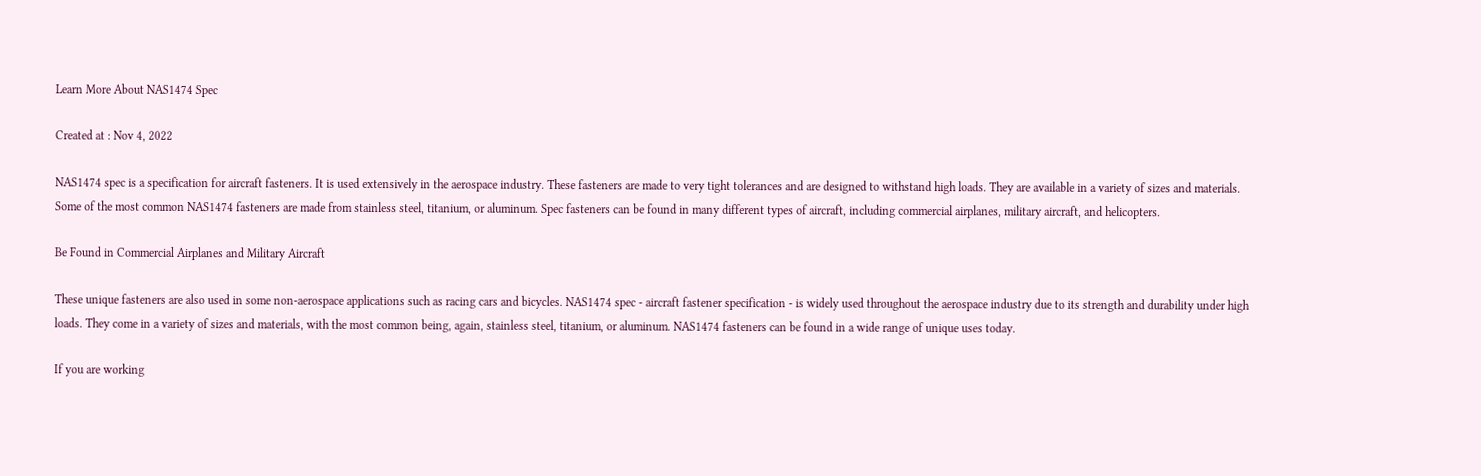Learn More About NAS1474 Spec

Created at : Nov 4, 2022

NAS1474 spec is a specification for aircraft fasteners. It is used extensively in the aerospace industry. These fasteners are made to very tight tolerances and are designed to withstand high loads. They are available in a variety of sizes and materials. Some of the most common NAS1474 fasteners are made from stainless steel, titanium, or aluminum. Spec fasteners can be found in many different types of aircraft, including commercial airplanes, military aircraft, and helicopters.

Be Found in Commercial Airplanes and Military Aircraft

These unique fasteners are also used in some non-aerospace applications such as racing cars and bicycles. NAS1474 spec - aircraft fastener specification - is widely used throughout the aerospace industry due to its strength and durability under high loads. They come in a variety of sizes and materials, with the most common being, again, stainless steel, titanium, or aluminum. NAS1474 fasteners can be found in a wide range of unique uses today.

If you are working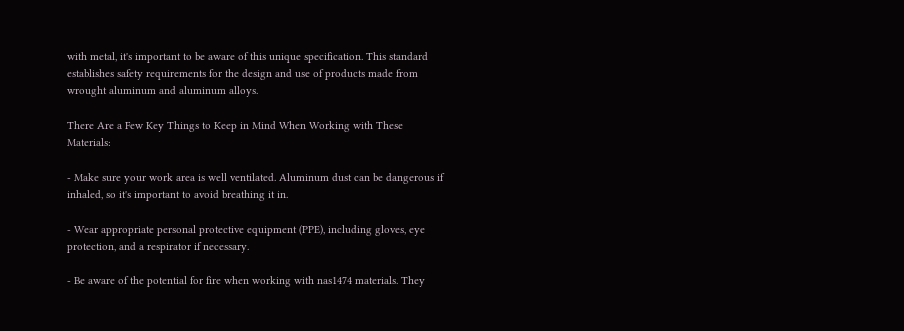with metal, it's important to be aware of this unique specification. This standard establishes safety requirements for the design and use of products made from wrought aluminum and aluminum alloys.

There Are a Few Key Things to Keep in Mind When Working with These Materials:

- Make sure your work area is well ventilated. Aluminum dust can be dangerous if inhaled, so it's important to avoid breathing it in.

- Wear appropriate personal protective equipment (PPE), including gloves, eye protection, and a respirator if necessary.

- Be aware of the potential for fire when working with nas1474 materials. They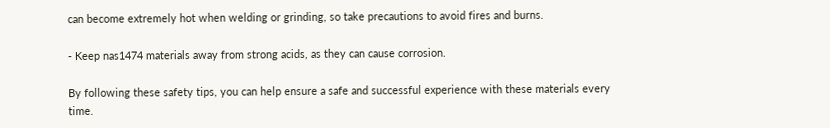can become extremely hot when welding or grinding, so take precautions to avoid fires and burns.

- Keep nas1474 materials away from strong acids, as they can cause corrosion.

By following these safety tips, you can help ensure a safe and successful experience with these materials every time.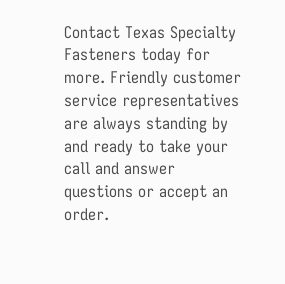Contact Texas Specialty Fasteners today for more. Friendly customer service representatives are always standing by and ready to take your call and answer questions or accept an order.